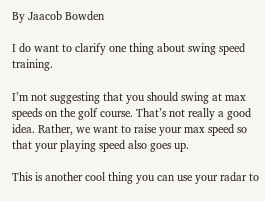By Jaacob Bowden

I do want to clarify one thing about swing speed training.

I’m not suggesting that you should swing at max speeds on the golf course. That’s not really a good idea. Rather, we want to raise your max speed so that your playing speed also goes up.

This is another cool thing you can use your radar to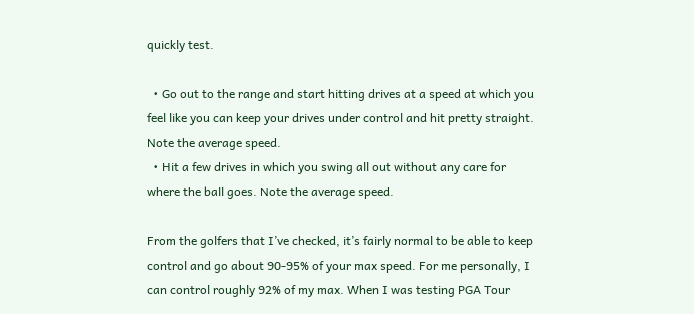quickly test.

  • Go out to the range and start hitting drives at a speed at which you feel like you can keep your drives under control and hit pretty straight. Note the average speed.
  • Hit a few drives in which you swing all out without any care for where the ball goes. Note the average speed.

From the golfers that I’ve checked, it’s fairly normal to be able to keep control and go about 90-95% of your max speed. For me personally, I can control roughly 92% of my max. When I was testing PGA Tour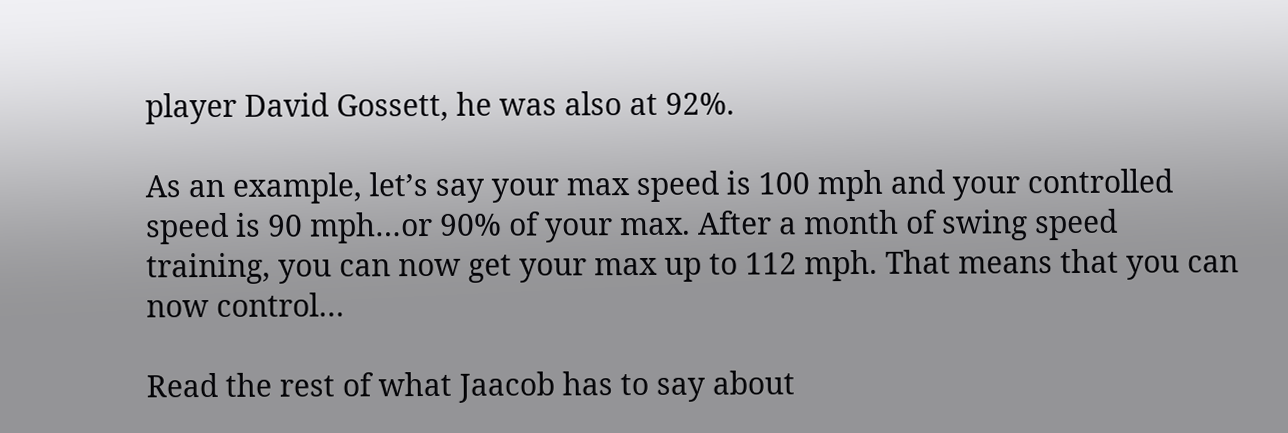player David Gossett, he was also at 92%.

As an example, let’s say your max speed is 100 mph and your controlled speed is 90 mph…or 90% of your max. After a month of swing speed training, you can now get your max up to 112 mph. That means that you can now control…

Read the rest of what Jaacob has to say about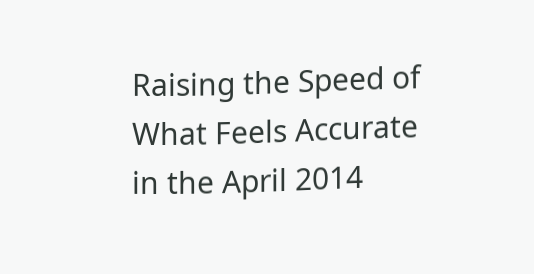Raising the Speed of What Feels Accurate in the April 2014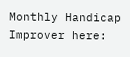Monthly Handicap Improver here: